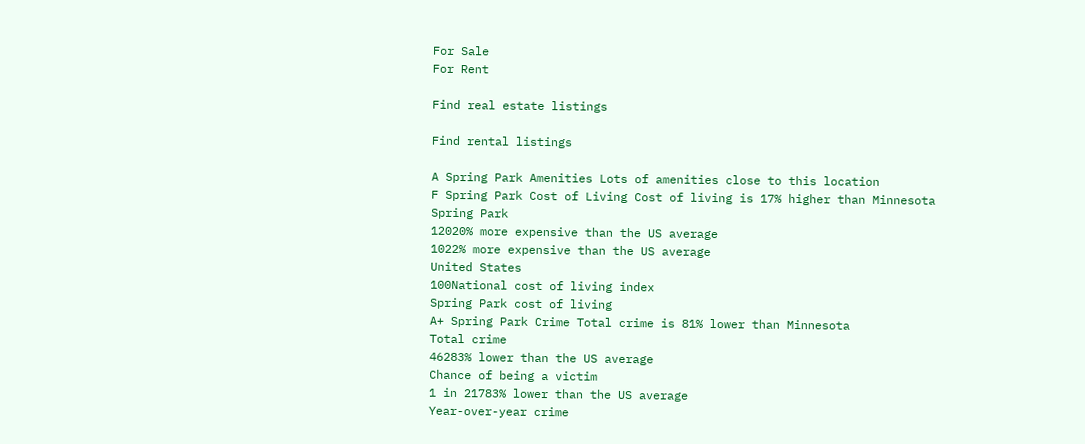For Sale
For Rent

Find real estate listings

Find rental listings

A Spring Park Amenities Lots of amenities close to this location
F Spring Park Cost of Living Cost of living is 17% higher than Minnesota
Spring Park
12020% more expensive than the US average
1022% more expensive than the US average
United States
100National cost of living index
Spring Park cost of living
A+ Spring Park Crime Total crime is 81% lower than Minnesota
Total crime
46283% lower than the US average
Chance of being a victim
1 in 21783% lower than the US average
Year-over-year crime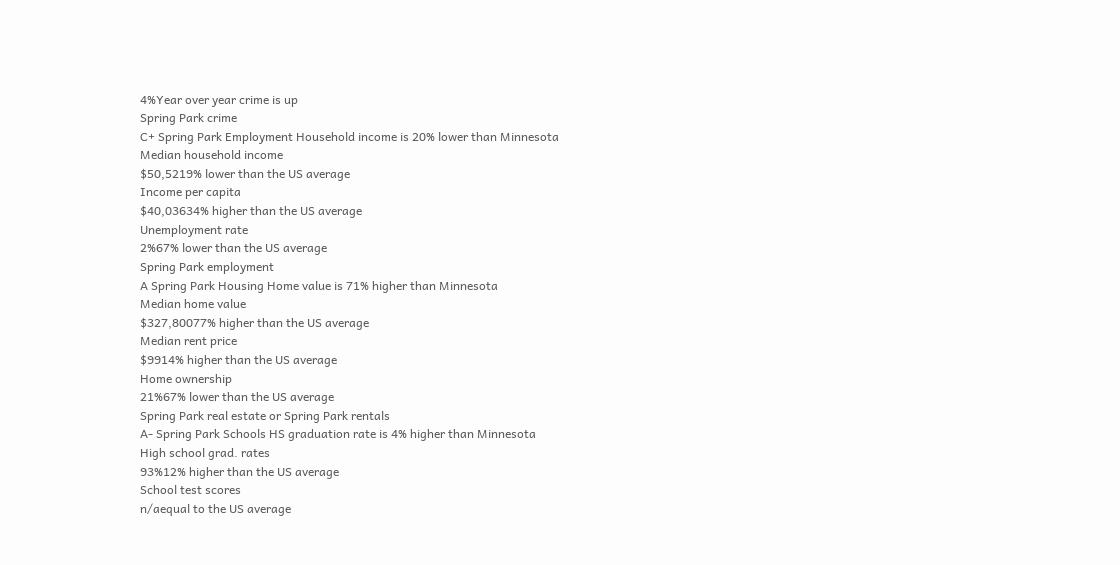4%Year over year crime is up
Spring Park crime
C+ Spring Park Employment Household income is 20% lower than Minnesota
Median household income
$50,5219% lower than the US average
Income per capita
$40,03634% higher than the US average
Unemployment rate
2%67% lower than the US average
Spring Park employment
A Spring Park Housing Home value is 71% higher than Minnesota
Median home value
$327,80077% higher than the US average
Median rent price
$9914% higher than the US average
Home ownership
21%67% lower than the US average
Spring Park real estate or Spring Park rentals
A- Spring Park Schools HS graduation rate is 4% higher than Minnesota
High school grad. rates
93%12% higher than the US average
School test scores
n/aequal to the US average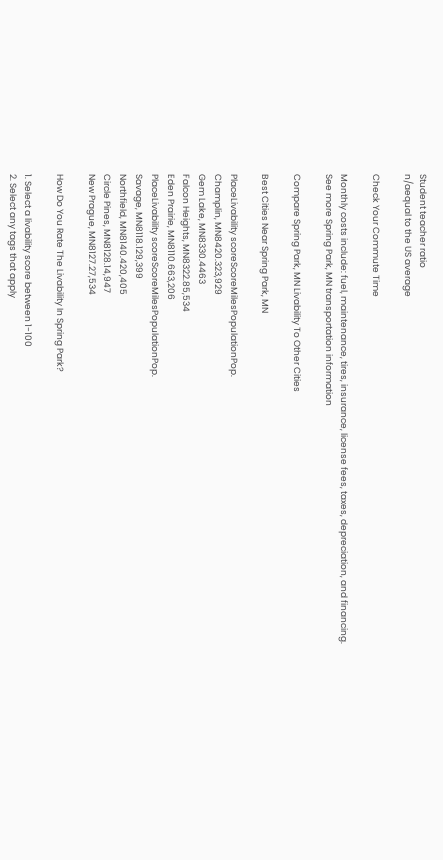Student teacher ratio
n/aequal to the US average

Check Your Commute Time

Monthly costs include: fuel, maintenance, tires, insurance, license fees, taxes, depreciation, and financing.
See more Spring Park, MN transportation information

Compare Spring Park, MN Livability To Other Cities

Best Cities Near Spring Park, MN

PlaceLivability scoreScoreMilesPopulationPop.
Champlin, MN8420.323,929
Gem Lake, MN8330.4463
Falcon Heights, MN8322.85,534
Eden Prairie, MN8110.663,206
PlaceLivability scoreScoreMilesPopulationPop.
Savage, MN8118.129,399
Northfield, MN8140.420,405
Circle Pines, MN8128.14,947
New Prague, MN8127.27,534

How Do You Rate The Livability In Spring Park?

1. Select a livability score between 1-100
2. Select any tags that apply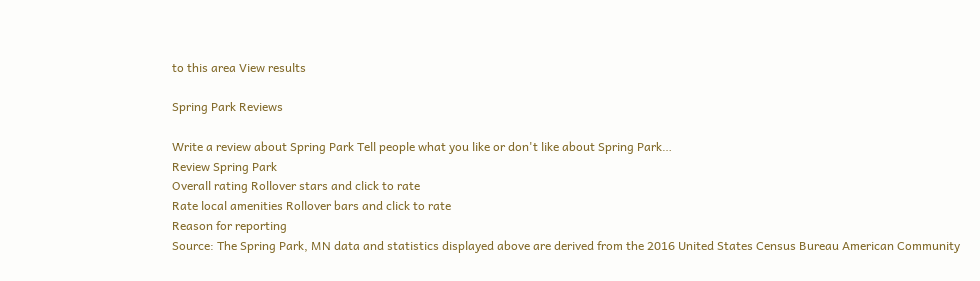to this area View results

Spring Park Reviews

Write a review about Spring Park Tell people what you like or don't like about Spring Park…
Review Spring Park
Overall rating Rollover stars and click to rate
Rate local amenities Rollover bars and click to rate
Reason for reporting
Source: The Spring Park, MN data and statistics displayed above are derived from the 2016 United States Census Bureau American Community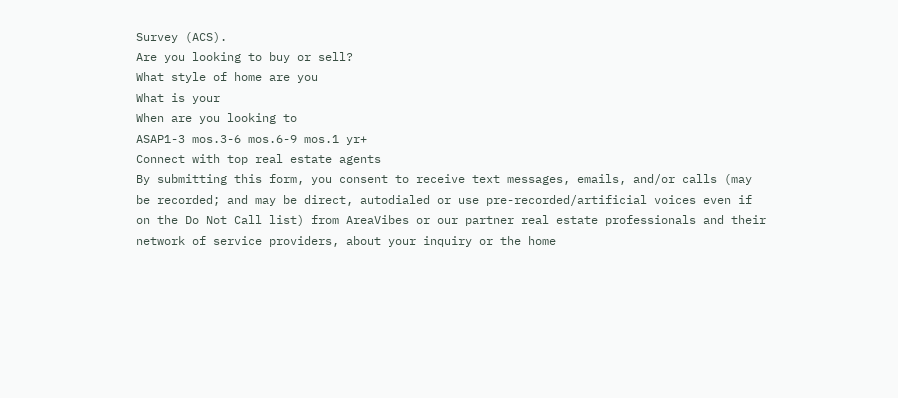Survey (ACS).
Are you looking to buy or sell?
What style of home are you
What is your
When are you looking to
ASAP1-3 mos.3-6 mos.6-9 mos.1 yr+
Connect with top real estate agents
By submitting this form, you consent to receive text messages, emails, and/or calls (may be recorded; and may be direct, autodialed or use pre-recorded/artificial voices even if on the Do Not Call list) from AreaVibes or our partner real estate professionals and their network of service providers, about your inquiry or the home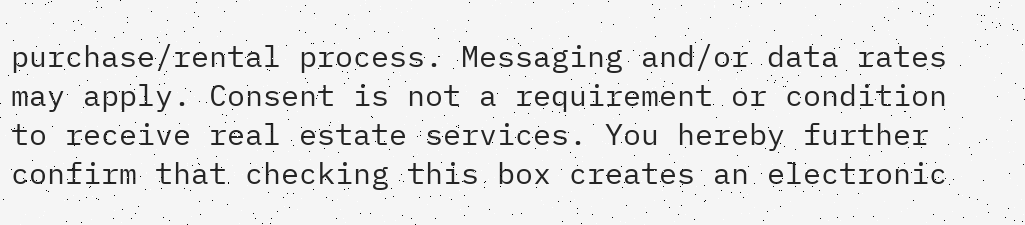purchase/rental process. Messaging and/or data rates may apply. Consent is not a requirement or condition to receive real estate services. You hereby further confirm that checking this box creates an electronic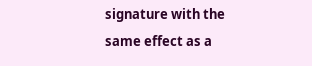signature with the same effect as a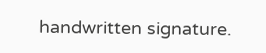handwritten signature.